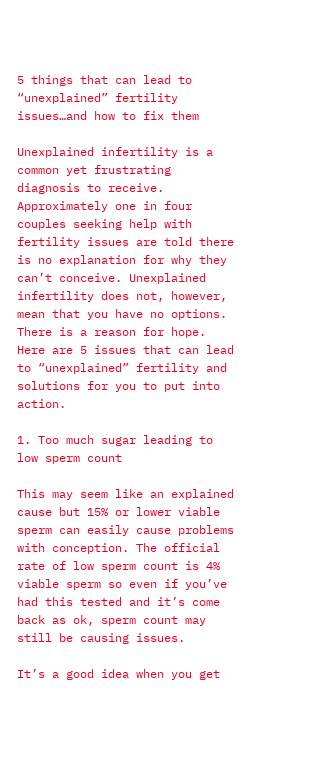5 things that can lead to “unexplained” fertility issues…and how to fix them

Unexplained infertility is a common yet frustrating diagnosis to receive. Approximately one in four couples seeking help with fertility issues are told there is no explanation for why they can’t conceive. Unexplained infertility does not, however, mean that you have no options. There is a reason for hope. Here are 5 issues that can lead to “unexplained” fertility and solutions for you to put into action.

1. Too much sugar leading to low sperm count

This may seem like an explained cause but 15% or lower viable sperm can easily cause problems with conception. The official rate of low sperm count is 4% viable sperm so even if you’ve had this tested and it’s come back as ok, sperm count may still be causing issues.

It’s a good idea when you get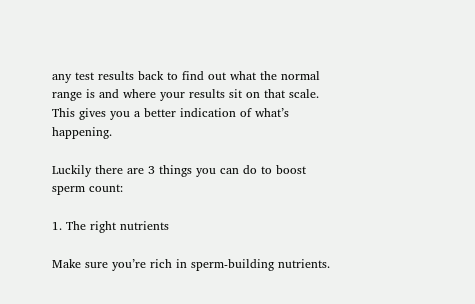any test results back to find out what the normal range is and where your results sit on that scale. This gives you a better indication of what’s happening.

Luckily there are 3 things you can do to boost sperm count:

1. The right nutrients

Make sure you’re rich in sperm-building nutrients.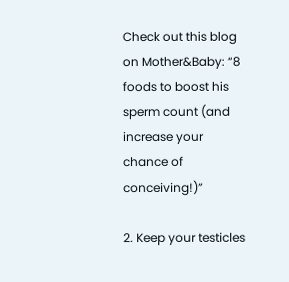Check out this blog on Mother&Baby: “8 foods to boost his sperm count (and increase your chance of conceiving!)”

2. Keep your testicles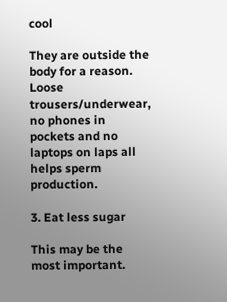cool

They are outside the body for a reason. Loose trousers/underwear, no phones in pockets and no laptops on laps all helps sperm production.

3. Eat less sugar

This may be the most important.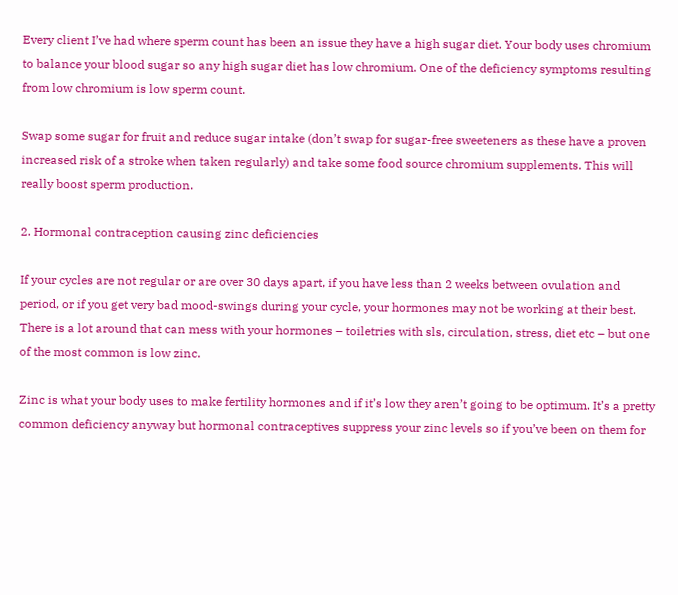Every client I’ve had where sperm count has been an issue they have a high sugar diet. Your body uses chromium to balance your blood sugar so any high sugar diet has low chromium. One of the deficiency symptoms resulting from low chromium is low sperm count.

Swap some sugar for fruit and reduce sugar intake (don’t swap for sugar-free sweeteners as these have a proven increased risk of a stroke when taken regularly) and take some food source chromium supplements. This will really boost sperm production.

2. Hormonal contraception causing zinc deficiencies

If your cycles are not regular or are over 30 days apart, if you have less than 2 weeks between ovulation and period, or if you get very bad mood-swings during your cycle, your hormones may not be working at their best. There is a lot around that can mess with your hormones – toiletries with sls, circulation, stress, diet etc – but one of the most common is low zinc.

Zinc is what your body uses to make fertility hormones and if it’s low they aren’t going to be optimum. It’s a pretty common deficiency anyway but hormonal contraceptives suppress your zinc levels so if you’ve been on them for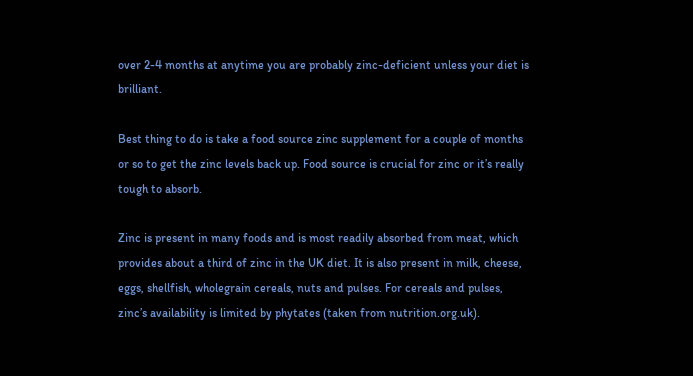over 2-4 months at anytime you are probably zinc-deficient unless your diet is brilliant.

Best thing to do is take a food source zinc supplement for a couple of months or so to get the zinc levels back up. Food source is crucial for zinc or it’s really tough to absorb.

Zinc is present in many foods and is most readily absorbed from meat, which provides about a third of zinc in the UK diet. It is also present in milk, cheese, eggs, shellfish, wholegrain cereals, nuts and pulses. For cereals and pulses, zinc’s availability is limited by phytates (taken from nutrition.org.uk).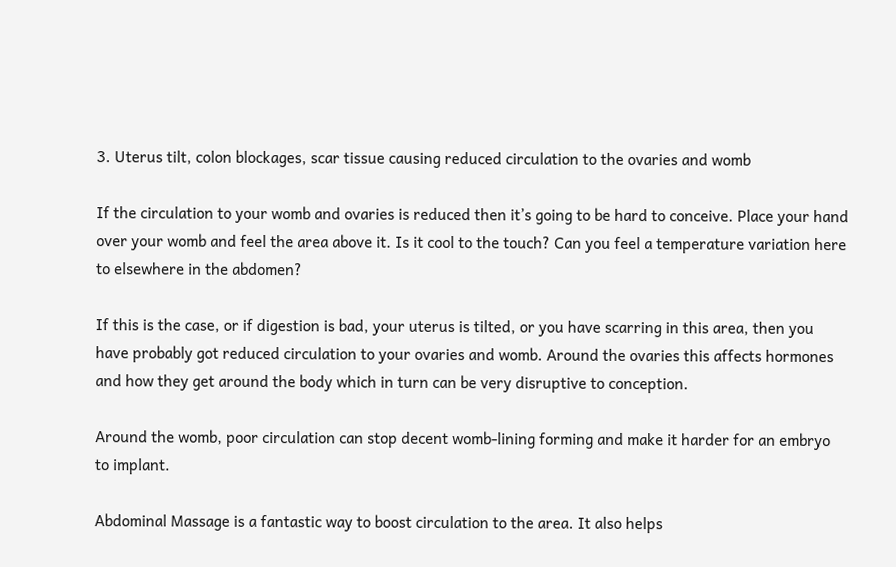3. Uterus tilt, colon blockages, scar tissue causing reduced circulation to the ovaries and womb

If the circulation to your womb and ovaries is reduced then it’s going to be hard to conceive. Place your hand over your womb and feel the area above it. Is it cool to the touch? Can you feel a temperature variation here to elsewhere in the abdomen?

If this is the case, or if digestion is bad, your uterus is tilted, or you have scarring in this area, then you have probably got reduced circulation to your ovaries and womb. Around the ovaries this affects hormones and how they get around the body which in turn can be very disruptive to conception.

Around the womb, poor circulation can stop decent womb-lining forming and make it harder for an embryo to implant.

Abdominal Massage is a fantastic way to boost circulation to the area. It also helps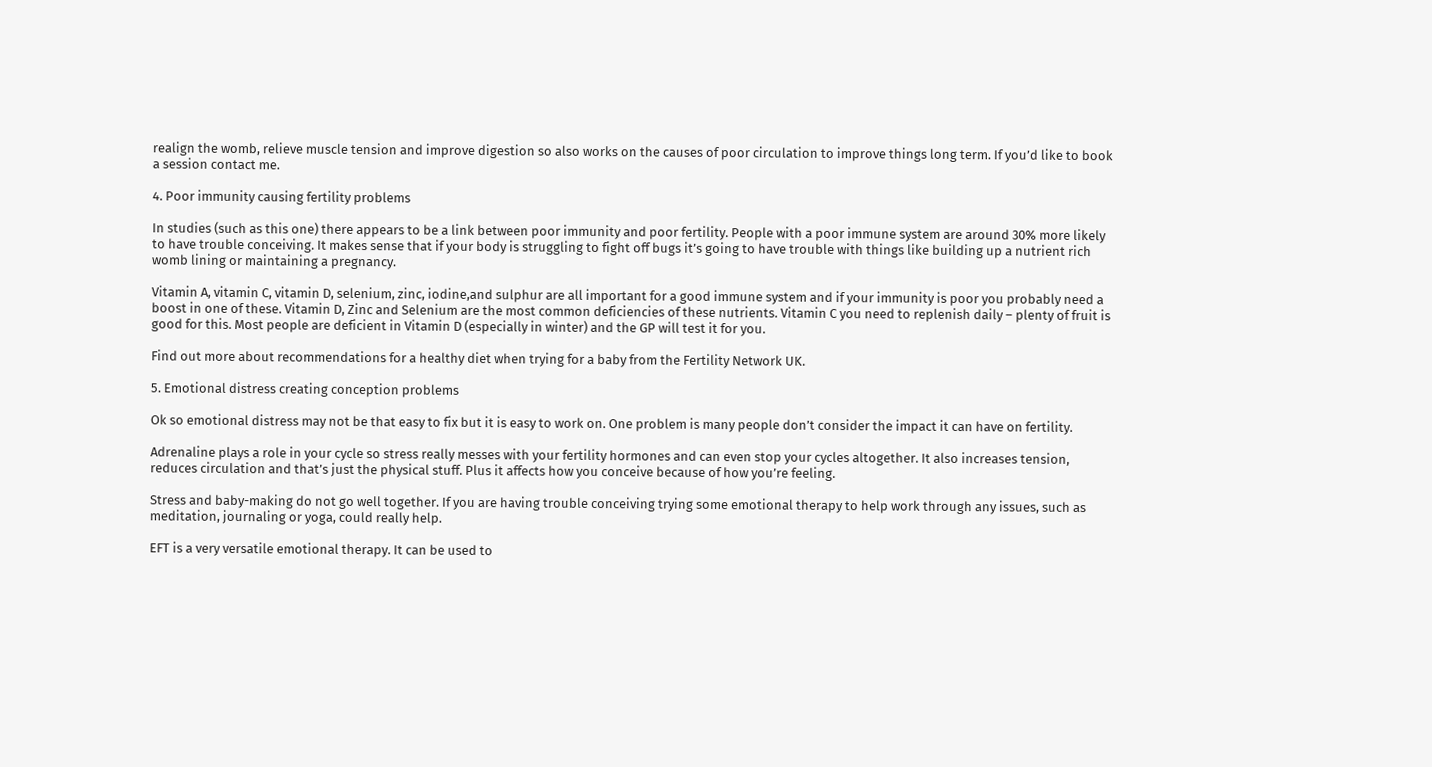realign the womb, relieve muscle tension and improve digestion so also works on the causes of poor circulation to improve things long term. If you’d like to book a session contact me.

4. Poor immunity causing fertility problems

In studies (such as this one) there appears to be a link between poor immunity and poor fertility. People with a poor immune system are around 30% more likely to have trouble conceiving. It makes sense that if your body is struggling to fight off bugs it’s going to have trouble with things like building up a nutrient rich womb lining or maintaining a pregnancy.

Vitamin A, vitamin C, vitamin D, selenium, zinc, iodine,and sulphur are all important for a good immune system and if your immunity is poor you probably need a boost in one of these. Vitamin D, Zinc and Selenium are the most common deficiencies of these nutrients. Vitamin C you need to replenish daily – plenty of fruit is good for this. Most people are deficient in Vitamin D (especially in winter) and the GP will test it for you.

Find out more about recommendations for a healthy diet when trying for a baby from the Fertility Network UK.

5. Emotional distress creating conception problems

Ok so emotional distress may not be that easy to fix but it is easy to work on. One problem is many people don’t consider the impact it can have on fertility.

Adrenaline plays a role in your cycle so stress really messes with your fertility hormones and can even stop your cycles altogether. It also increases tension, reduces circulation and that’s just the physical stuff. Plus it affects how you conceive because of how you’re feeling.

Stress and baby-making do not go well together. If you are having trouble conceiving trying some emotional therapy to help work through any issues, such as meditation, journaling or yoga, could really help.

EFT is a very versatile emotional therapy. It can be used to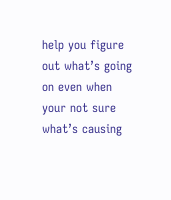help you figure out what’s going on even when your not sure what’s causing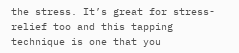the stress. It’s great for stress-relief too and this tapping technique is one that you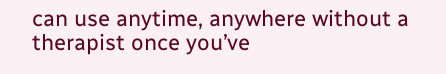can use anytime, anywhere without a therapist once you’ve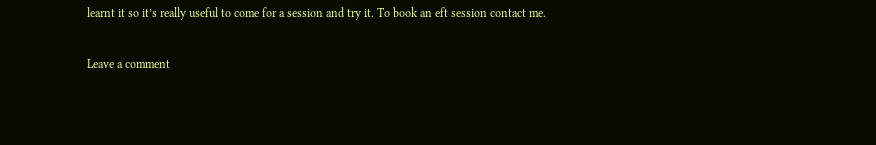learnt it so it’s really useful to come for a session and try it. To book an eft session contact me.

Leave a comment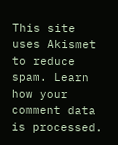This site uses Akismet to reduce spam. Learn how your comment data is processed.